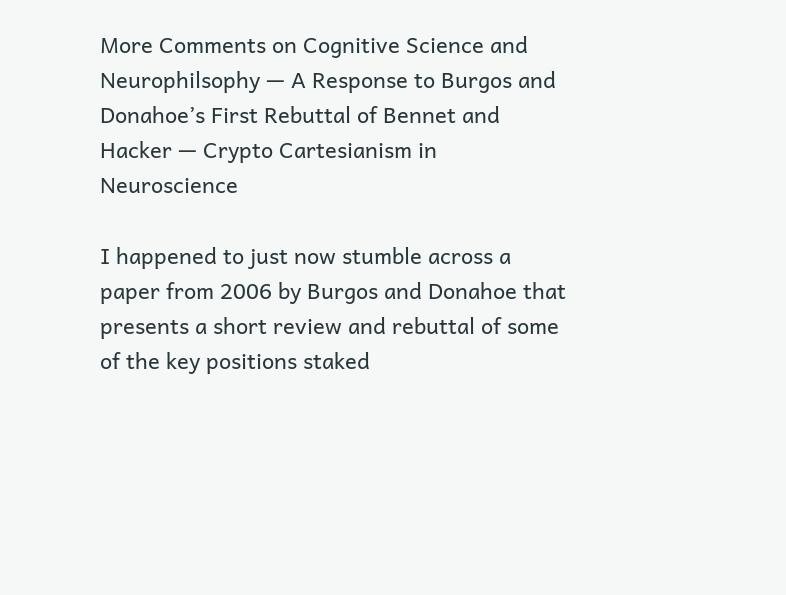More Comments on Cognitive Science and Neurophilsophy — A Response to Burgos and Donahoe’s First Rebuttal of Bennet and Hacker — Crypto Cartesianism in Neuroscience

I happened to just now stumble across a paper from 2006 by Burgos and Donahoe that presents a short review and rebuttal of some of the key positions staked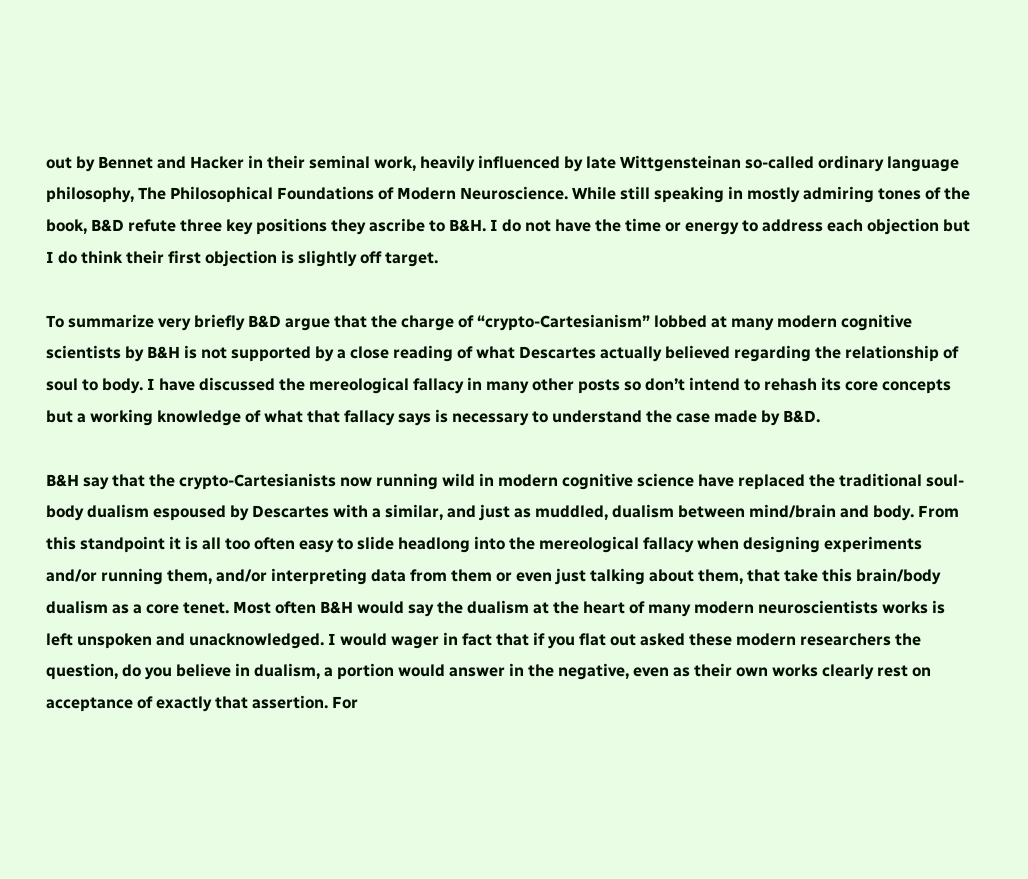out by Bennet and Hacker in their seminal work, heavily influenced by late Wittgensteinan so-called ordinary language philosophy, The Philosophical Foundations of Modern Neuroscience. While still speaking in mostly admiring tones of the book, B&D refute three key positions they ascribe to B&H. I do not have the time or energy to address each objection but I do think their first objection is slightly off target.

To summarize very briefly B&D argue that the charge of “crypto-Cartesianism” lobbed at many modern cognitive scientists by B&H is not supported by a close reading of what Descartes actually believed regarding the relationship of soul to body. I have discussed the mereological fallacy in many other posts so don’t intend to rehash its core concepts but a working knowledge of what that fallacy says is necessary to understand the case made by B&D.

B&H say that the crypto-Cartesianists now running wild in modern cognitive science have replaced the traditional soul-body dualism espoused by Descartes with a similar, and just as muddled, dualism between mind/brain and body. From this standpoint it is all too often easy to slide headlong into the mereological fallacy when designing experiments and/or running them, and/or interpreting data from them or even just talking about them, that take this brain/body dualism as a core tenet. Most often B&H would say the dualism at the heart of many modern neuroscientists works is left unspoken and unacknowledged. I would wager in fact that if you flat out asked these modern researchers the question, do you believe in dualism, a portion would answer in the negative, even as their own works clearly rest on acceptance of exactly that assertion. For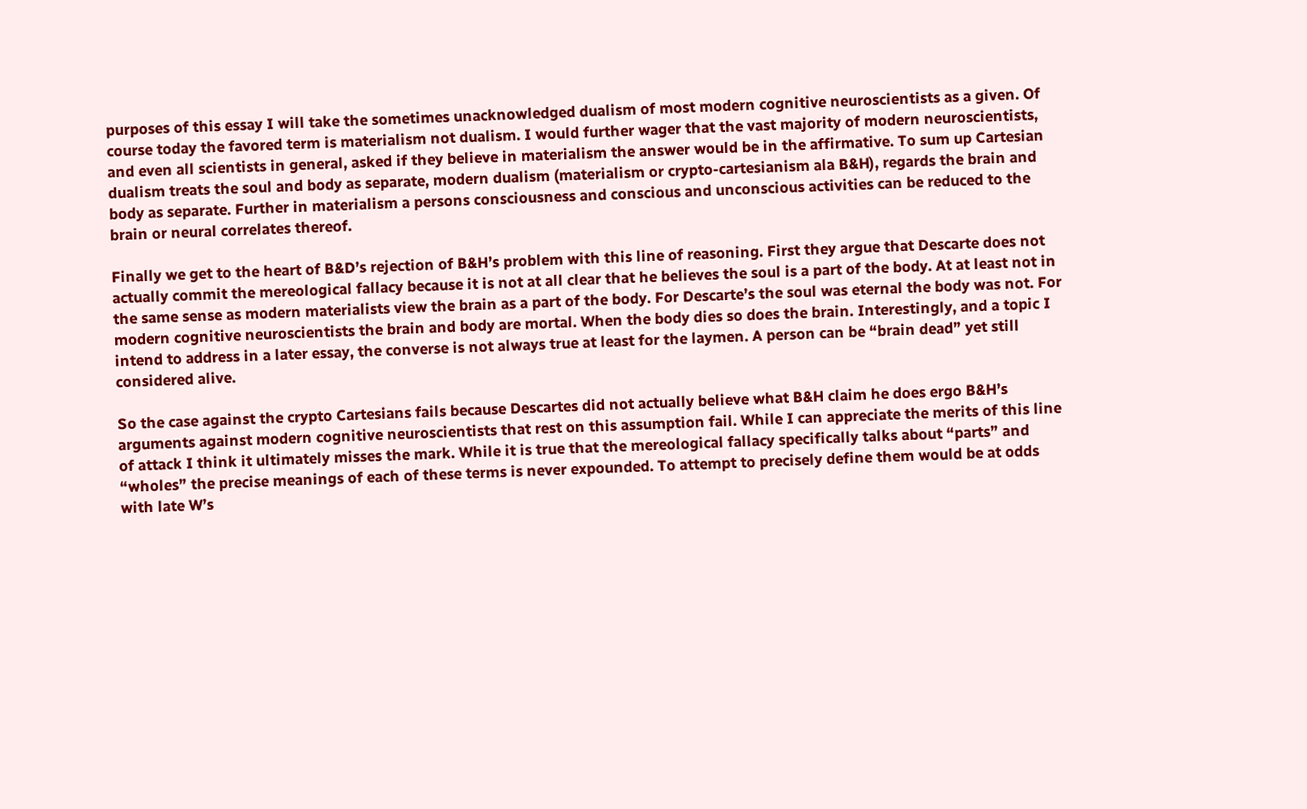purposes of this essay I will take the sometimes unacknowledged dualism of most modern cognitive neuroscientists as a given. Of course today the favored term is materialism not dualism. I would further wager that the vast majority of modern neuroscientists, and even all scientists in general, asked if they believe in materialism the answer would be in the affirmative. To sum up Cartesian dualism treats the soul and body as separate, modern dualism (materialism or crypto-cartesianism ala B&H), regards the brain and body as separate. Further in materialism a persons consciousness and conscious and unconscious activities can be reduced to the brain or neural correlates thereof.

Finally we get to the heart of B&D’s rejection of B&H’s problem with this line of reasoning. First they argue that Descarte does not actually commit the mereological fallacy because it is not at all clear that he believes the soul is a part of the body. At at least not in the same sense as modern materialists view the brain as a part of the body. For Descarte’s the soul was eternal the body was not. For modern cognitive neuroscientists the brain and body are mortal. When the body dies so does the brain. Interestingly, and a topic I intend to address in a later essay, the converse is not always true at least for the laymen. A person can be “brain dead” yet still considered alive.

So the case against the crypto Cartesians fails because Descartes did not actually believe what B&H claim he does ergo B&H’s arguments against modern cognitive neuroscientists that rest on this assumption fail. While I can appreciate the merits of this line of attack I think it ultimately misses the mark. While it is true that the mereological fallacy specifically talks about “parts” and “wholes” the precise meanings of each of these terms is never expounded. To attempt to precisely define them would be at odds with late W’s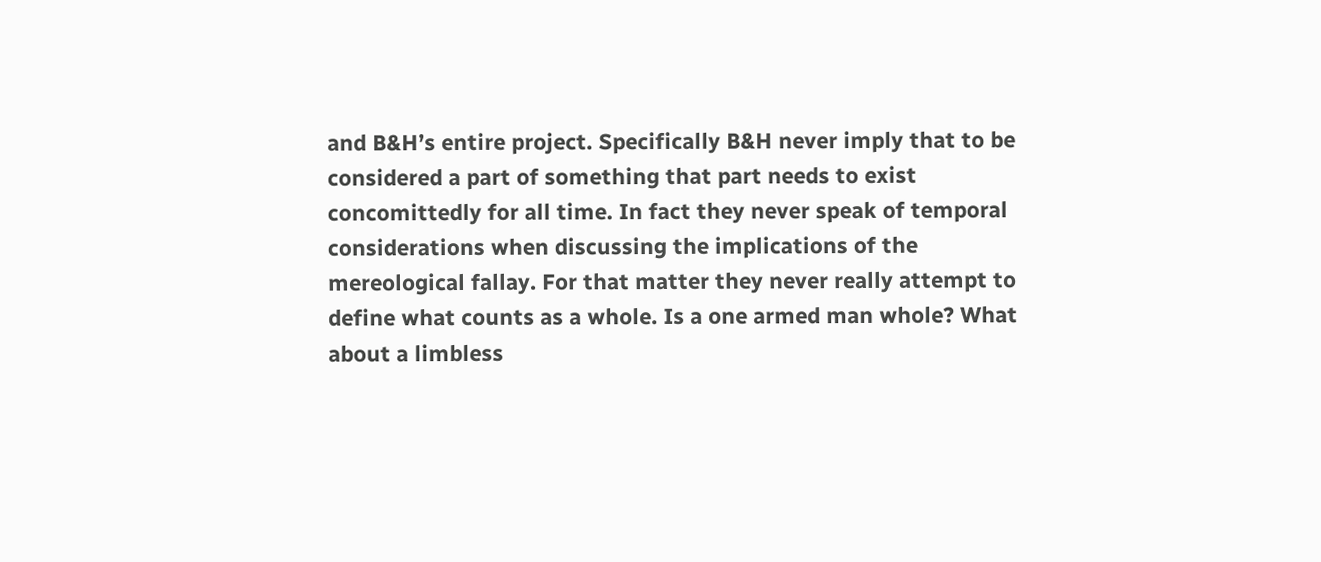and B&H’s entire project. Specifically B&H never imply that to be considered a part of something that part needs to exist concomittedly for all time. In fact they never speak of temporal considerations when discussing the implications of the mereological fallay. For that matter they never really attempt to define what counts as a whole. Is a one armed man whole? What about a limbless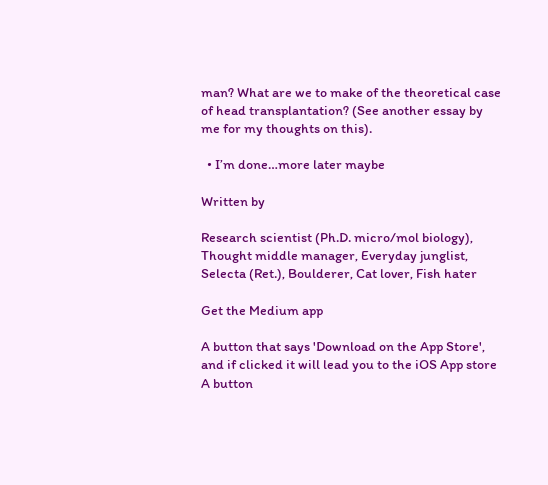man? What are we to make of the theoretical case of head transplantation? (See another essay by me for my thoughts on this).

  • I’m done…more later maybe

Written by

Research scientist (Ph.D. micro/mol biology), Thought middle manager, Everyday junglist, Selecta (Ret.), Boulderer, Cat lover, Fish hater

Get the Medium app

A button that says 'Download on the App Store', and if clicked it will lead you to the iOS App store
A button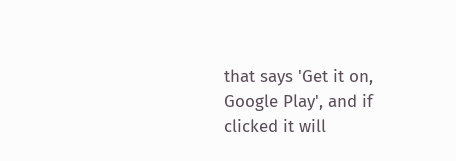that says 'Get it on, Google Play', and if clicked it will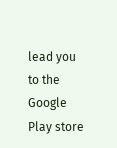lead you to the Google Play store